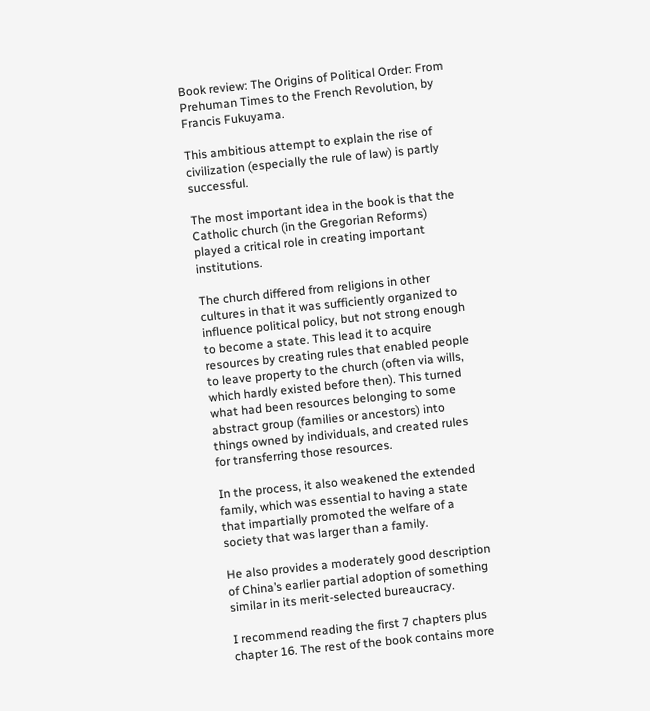Book review: The Origins of Political Order: From Prehuman Times to the French Revolution, by Francis Fukuyama.

This ambitious attempt to explain the rise of civilization (especially the rule of law) is partly successful.

The most important idea in the book is that the Catholic church (in the Gregorian Reforms) played a critical role in creating important institutions.

The church differed from religions in other cultures in that it was sufficiently organized to influence political policy, but not strong enough to become a state. This lead it to acquire resources by creating rules that enabled people to leave property to the church (often via wills, which hardly existed before then). This turned what had been resources belonging to some abstract group (families or ancestors) into things owned by individuals, and created rules for transferring those resources.

In the process, it also weakened the extended family, which was essential to having a state that impartially promoted the welfare of a society that was larger than a family.

He also provides a moderately good description of China’s earlier partial adoption of something similar in its merit-selected bureaucracy.

I recommend reading the first 7 chapters plus chapter 16. The rest of the book contains more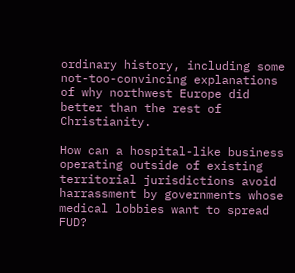ordinary history, including some not-too-convincing explanations of why northwest Europe did better than the rest of Christianity.

How can a hospital-like business operating outside of existing territorial jurisdictions avoid harrassment by governments whose medical lobbies want to spread FUD?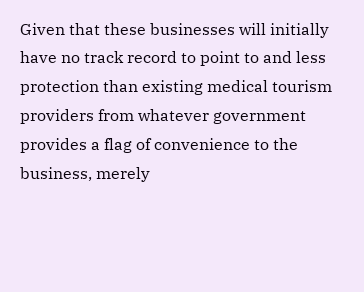Given that these businesses will initially have no track record to point to and less protection than existing medical tourism providers from whatever government provides a flag of convenience to the business, merely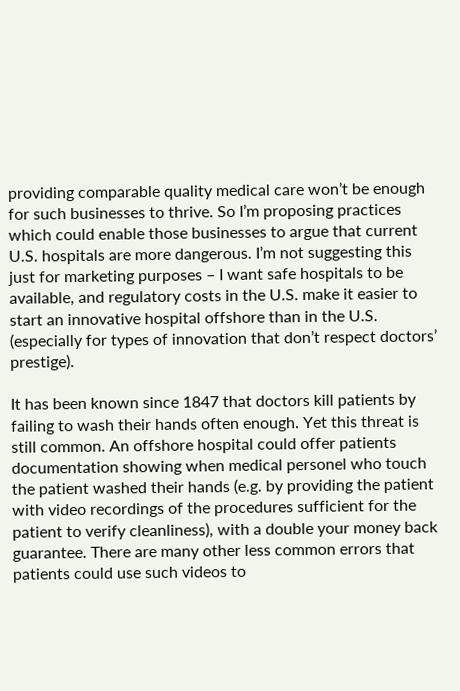providing comparable quality medical care won’t be enough for such businesses to thrive. So I’m proposing practices which could enable those businesses to argue that current U.S. hospitals are more dangerous. I’m not suggesting this just for marketing purposes – I want safe hospitals to be available, and regulatory costs in the U.S. make it easier to start an innovative hospital offshore than in the U.S. (especially for types of innovation that don’t respect doctors’ prestige).

It has been known since 1847 that doctors kill patients by failing to wash their hands often enough. Yet this threat is still common. An offshore hospital could offer patients documentation showing when medical personel who touch the patient washed their hands (e.g. by providing the patient with video recordings of the procedures sufficient for the patient to verify cleanliness), with a double your money back guarantee. There are many other less common errors that patients could use such videos to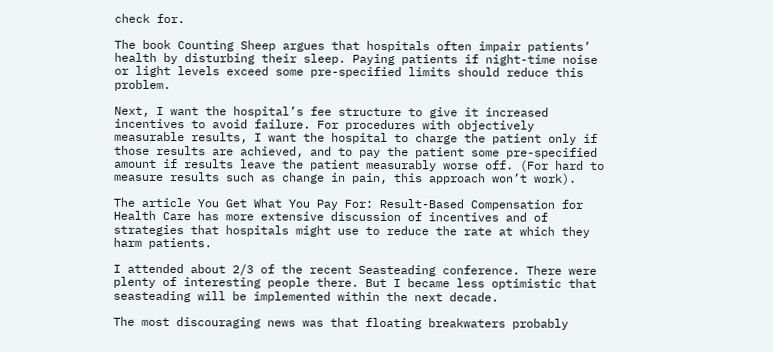check for.

The book Counting Sheep argues that hospitals often impair patients’ health by disturbing their sleep. Paying patients if night-time noise or light levels exceed some pre-specified limits should reduce this problem.

Next, I want the hospital’s fee structure to give it increased incentives to avoid failure. For procedures with objectively measurable results, I want the hospital to charge the patient only if those results are achieved, and to pay the patient some pre-specified amount if results leave the patient measurably worse off. (For hard to measure results such as change in pain, this approach won’t work).

The article You Get What You Pay For: Result-Based Compensation for Health Care has more extensive discussion of incentives and of strategies that hospitals might use to reduce the rate at which they harm patients.

I attended about 2/3 of the recent Seasteading conference. There were plenty of interesting people there. But I became less optimistic that seasteading will be implemented within the next decade.

The most discouraging news was that floating breakwaters probably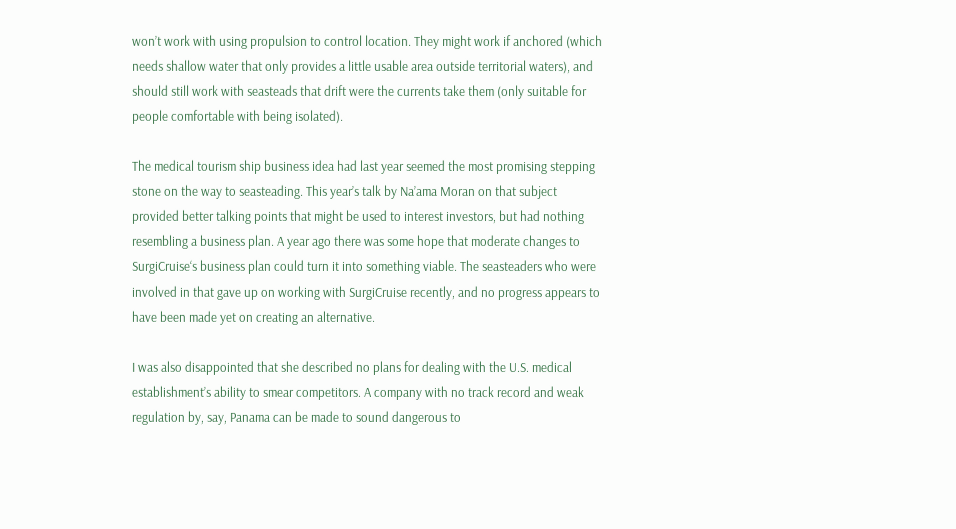won’t work with using propulsion to control location. They might work if anchored (which needs shallow water that only provides a little usable area outside territorial waters), and should still work with seasteads that drift were the currents take them (only suitable for people comfortable with being isolated).

The medical tourism ship business idea had last year seemed the most promising stepping stone on the way to seasteading. This year’s talk by Na’ama Moran on that subject provided better talking points that might be used to interest investors, but had nothing resembling a business plan. A year ago there was some hope that moderate changes to SurgiCruise‘s business plan could turn it into something viable. The seasteaders who were involved in that gave up on working with SurgiCruise recently, and no progress appears to have been made yet on creating an alternative.

I was also disappointed that she described no plans for dealing with the U.S. medical establishment’s ability to smear competitors. A company with no track record and weak regulation by, say, Panama can be made to sound dangerous to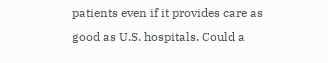patients even if it provides care as good as U.S. hospitals. Could a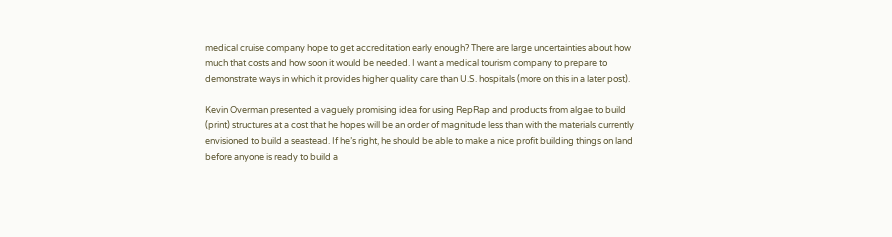medical cruise company hope to get accreditation early enough? There are large uncertainties about how much that costs and how soon it would be needed. I want a medical tourism company to prepare to demonstrate ways in which it provides higher quality care than U.S. hospitals (more on this in a later post).

Kevin Overman presented a vaguely promising idea for using RepRap and products from algae to build (print) structures at a cost that he hopes will be an order of magnitude less than with the materials currently envisioned to build a seastead. If he’s right, he should be able to make a nice profit building things on land before anyone is ready to build a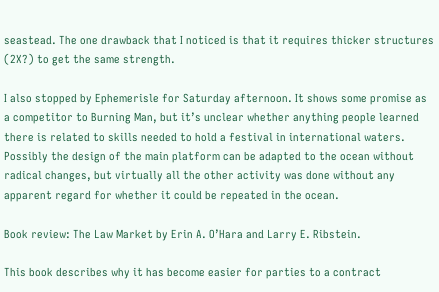seastead. The one drawback that I noticed is that it requires thicker structures (2X?) to get the same strength.

I also stopped by Ephemerisle for Saturday afternoon. It shows some promise as a competitor to Burning Man, but it’s unclear whether anything people learned there is related to skills needed to hold a festival in international waters. Possibly the design of the main platform can be adapted to the ocean without radical changes, but virtually all the other activity was done without any apparent regard for whether it could be repeated in the ocean.

Book review: The Law Market by Erin A. O’Hara and Larry E. Ribstein.

This book describes why it has become easier for parties to a contract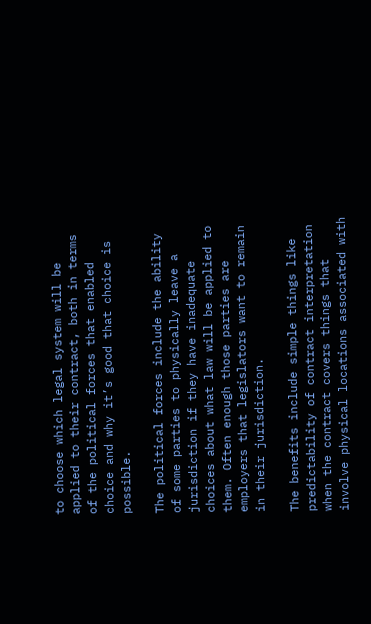to choose which legal system will be applied to their contract, both in terms of the political forces that enabled choice and why it’s good that choice is possible.

The political forces include the ability of some parties to physically leave a jurisdiction if they have inadequate choices about what law will be applied to them. Often enough those parties are employers that legislators want to remain in their jurisdiction.

The benefits include simple things like predictability of contract interpretation when the contract covers things that involve physical locations associated with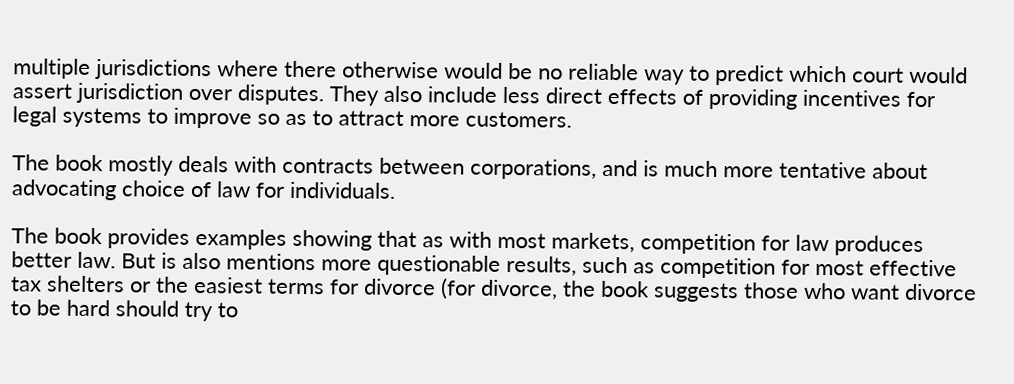multiple jurisdictions where there otherwise would be no reliable way to predict which court would assert jurisdiction over disputes. They also include less direct effects of providing incentives for legal systems to improve so as to attract more customers.

The book mostly deals with contracts between corporations, and is much more tentative about advocating choice of law for individuals.

The book provides examples showing that as with most markets, competition for law produces better law. But is also mentions more questionable results, such as competition for most effective tax shelters or the easiest terms for divorce (for divorce, the book suggests those who want divorce to be hard should try to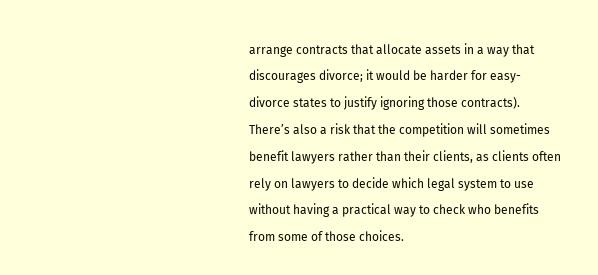arrange contracts that allocate assets in a way that discourages divorce; it would be harder for easy-divorce states to justify ignoring those contracts). There’s also a risk that the competition will sometimes benefit lawyers rather than their clients, as clients often rely on lawyers to decide which legal system to use without having a practical way to check who benefits from some of those choices.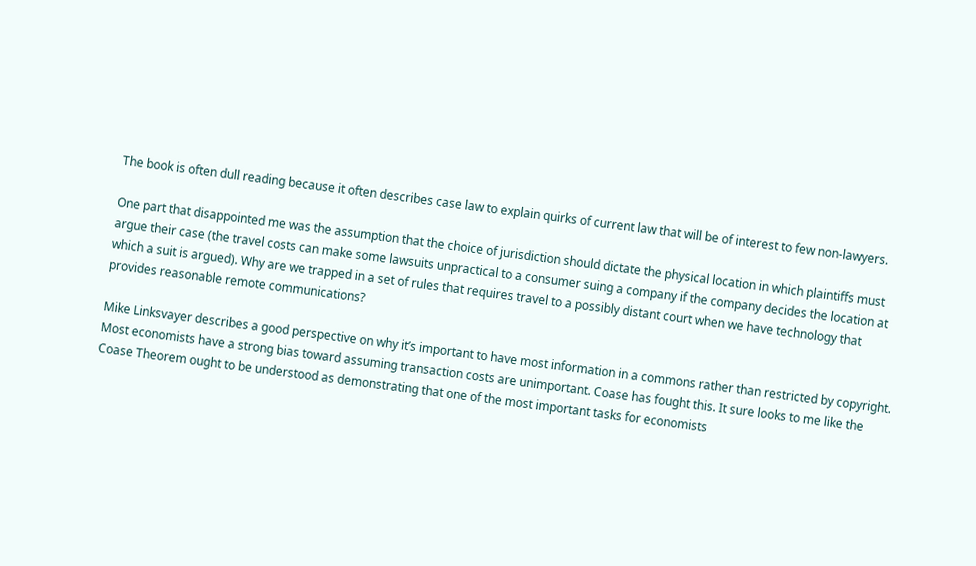The book is often dull reading because it often describes case law to explain quirks of current law that will be of interest to few non-lawyers.

One part that disappointed me was the assumption that the choice of jurisdiction should dictate the physical location in which plaintiffs must argue their case (the travel costs can make some lawsuits unpractical to a consumer suing a company if the company decides the location at which a suit is argued). Why are we trapped in a set of rules that requires travel to a possibly distant court when we have technology that provides reasonable remote communications?

Mike Linksvayer describes a good perspective on why it’s important to have most information in a commons rather than restricted by copyright.
Most economists have a strong bias toward assuming transaction costs are unimportant. Coase has fought this. It sure looks to me like the Coase Theorem ought to be understood as demonstrating that one of the most important tasks for economists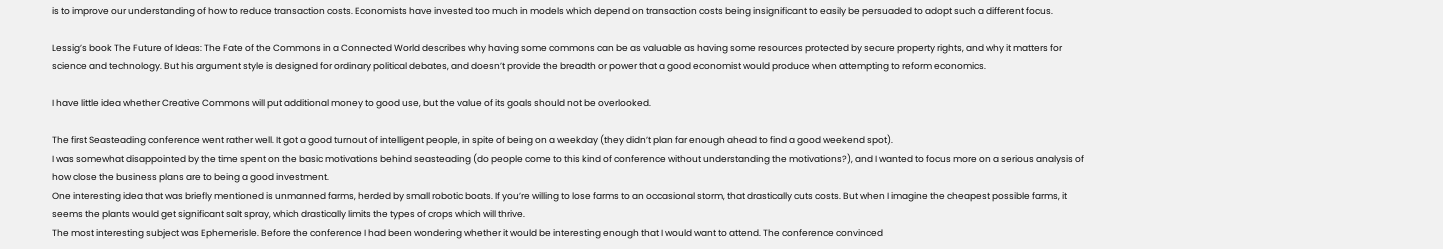is to improve our understanding of how to reduce transaction costs. Economists have invested too much in models which depend on transaction costs being insignificant to easily be persuaded to adopt such a different focus.

Lessig’s book The Future of Ideas: The Fate of the Commons in a Connected World describes why having some commons can be as valuable as having some resources protected by secure property rights, and why it matters for science and technology. But his argument style is designed for ordinary political debates, and doesn’t provide the breadth or power that a good economist would produce when attempting to reform economics.

I have little idea whether Creative Commons will put additional money to good use, but the value of its goals should not be overlooked.

The first Seasteading conference went rather well. It got a good turnout of intelligent people, in spite of being on a weekday (they didn’t plan far enough ahead to find a good weekend spot).
I was somewhat disappointed by the time spent on the basic motivations behind seasteading (do people come to this kind of conference without understanding the motivations?), and I wanted to focus more on a serious analysis of how close the business plans are to being a good investment.
One interesting idea that was briefly mentioned is unmanned farms, herded by small robotic boats. If you’re willing to lose farms to an occasional storm, that drastically cuts costs. But when I imagine the cheapest possible farms, it seems the plants would get significant salt spray, which drastically limits the types of crops which will thrive.
The most interesting subject was Ephemerisle. Before the conference I had been wondering whether it would be interesting enough that I would want to attend. The conference convinced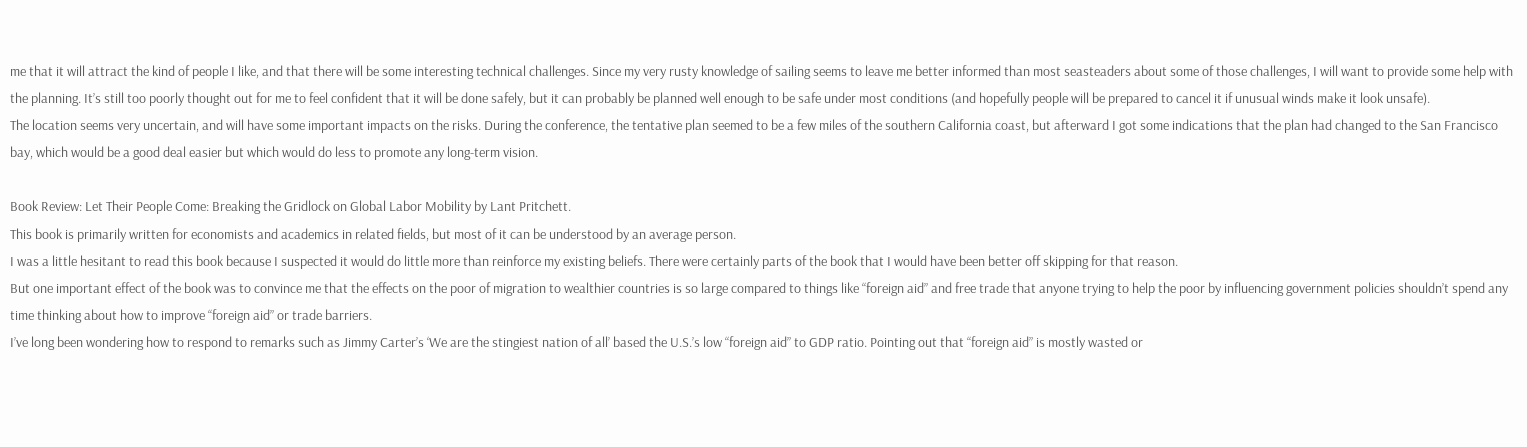me that it will attract the kind of people I like, and that there will be some interesting technical challenges. Since my very rusty knowledge of sailing seems to leave me better informed than most seasteaders about some of those challenges, I will want to provide some help with the planning. It’s still too poorly thought out for me to feel confident that it will be done safely, but it can probably be planned well enough to be safe under most conditions (and hopefully people will be prepared to cancel it if unusual winds make it look unsafe).
The location seems very uncertain, and will have some important impacts on the risks. During the conference, the tentative plan seemed to be a few miles of the southern California coast, but afterward I got some indications that the plan had changed to the San Francisco bay, which would be a good deal easier but which would do less to promote any long-term vision.

Book Review: Let Their People Come: Breaking the Gridlock on Global Labor Mobility by Lant Pritchett.
This book is primarily written for economists and academics in related fields, but most of it can be understood by an average person.
I was a little hesitant to read this book because I suspected it would do little more than reinforce my existing beliefs. There were certainly parts of the book that I would have been better off skipping for that reason.
But one important effect of the book was to convince me that the effects on the poor of migration to wealthier countries is so large compared to things like “foreign aid” and free trade that anyone trying to help the poor by influencing government policies shouldn’t spend any time thinking about how to improve “foreign aid” or trade barriers.
I’ve long been wondering how to respond to remarks such as Jimmy Carter’s ‘We are the stingiest nation of all’ based the U.S.’s low “foreign aid” to GDP ratio. Pointing out that “foreign aid” is mostly wasted or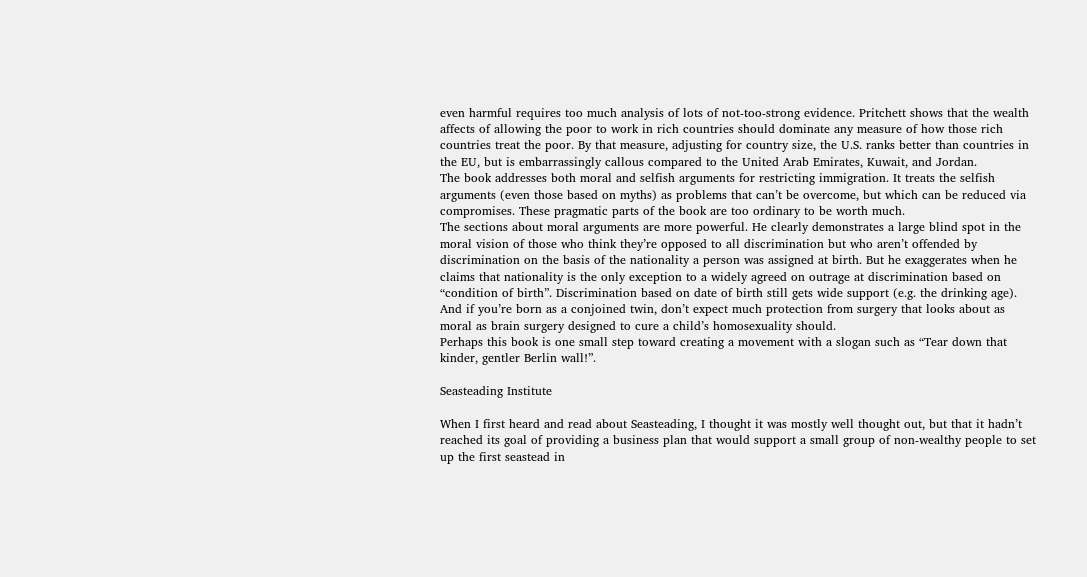even harmful requires too much analysis of lots of not-too-strong evidence. Pritchett shows that the wealth affects of allowing the poor to work in rich countries should dominate any measure of how those rich countries treat the poor. By that measure, adjusting for country size, the U.S. ranks better than countries in the EU, but is embarrassingly callous compared to the United Arab Emirates, Kuwait, and Jordan.
The book addresses both moral and selfish arguments for restricting immigration. It treats the selfish arguments (even those based on myths) as problems that can’t be overcome, but which can be reduced via compromises. These pragmatic parts of the book are too ordinary to be worth much.
The sections about moral arguments are more powerful. He clearly demonstrates a large blind spot in the moral vision of those who think they’re opposed to all discrimination but who aren’t offended by discrimination on the basis of the nationality a person was assigned at birth. But he exaggerates when he claims that nationality is the only exception to a widely agreed on outrage at discrimination based on “condition of birth”. Discrimination based on date of birth still gets wide support (e.g. the drinking age). And if you’re born as a conjoined twin, don’t expect much protection from surgery that looks about as moral as brain surgery designed to cure a child’s homosexuality should.
Perhaps this book is one small step toward creating a movement with a slogan such as “Tear down that kinder, gentler Berlin wall!”.

Seasteading Institute

When I first heard and read about Seasteading, I thought it was mostly well thought out, but that it hadn’t reached its goal of providing a business plan that would support a small group of non-wealthy people to set up the first seastead in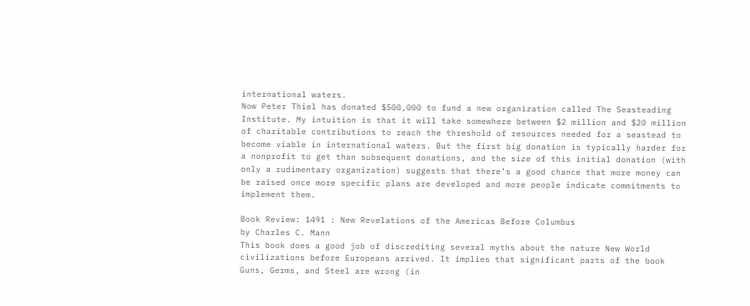international waters.
Now Peter Thiel has donated $500,000 to fund a new organization called The Seasteading Institute. My intuition is that it will take somewhere between $2 million and $20 million of charitable contributions to reach the threshold of resources needed for a seastead to become viable in international waters. But the first big donation is typically harder for a nonprofit to get than subsequent donations, and the size of this initial donation (with only a rudimentary organization) suggests that there’s a good chance that more money can be raised once more specific plans are developed and more people indicate commitments to implement them.

Book Review: 1491 : New Revelations of the Americas Before Columbus
by Charles C. Mann
This book does a good job of discrediting several myths about the nature New World civilizations before Europeans arrived. It implies that significant parts of the book Guns, Germs, and Steel are wrong (in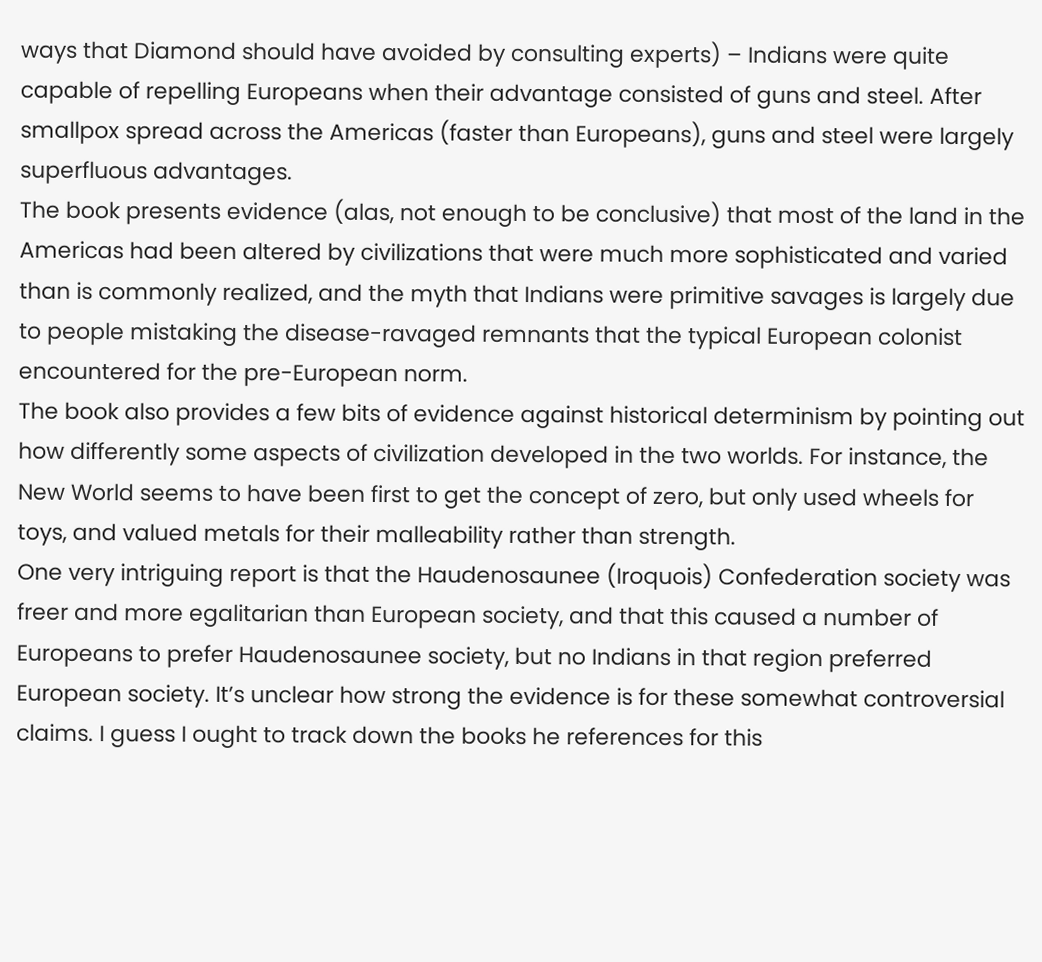ways that Diamond should have avoided by consulting experts) – Indians were quite capable of repelling Europeans when their advantage consisted of guns and steel. After smallpox spread across the Americas (faster than Europeans), guns and steel were largely superfluous advantages.
The book presents evidence (alas, not enough to be conclusive) that most of the land in the Americas had been altered by civilizations that were much more sophisticated and varied than is commonly realized, and the myth that Indians were primitive savages is largely due to people mistaking the disease-ravaged remnants that the typical European colonist encountered for the pre-European norm.
The book also provides a few bits of evidence against historical determinism by pointing out how differently some aspects of civilization developed in the two worlds. For instance, the New World seems to have been first to get the concept of zero, but only used wheels for toys, and valued metals for their malleability rather than strength.
One very intriguing report is that the Haudenosaunee (Iroquois) Confederation society was freer and more egalitarian than European society, and that this caused a number of Europeans to prefer Haudenosaunee society, but no Indians in that region preferred European society. It’s unclear how strong the evidence is for these somewhat controversial claims. I guess I ought to track down the books he references for this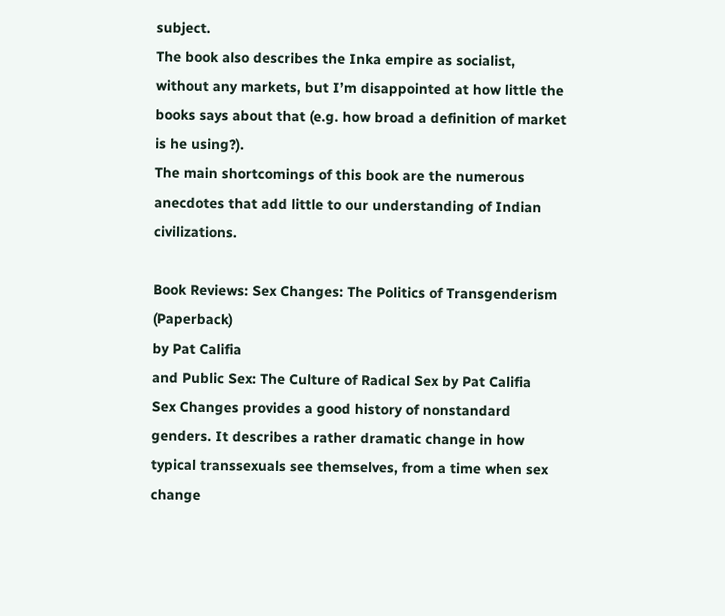subject.
The book also describes the Inka empire as socialist, without any markets, but I’m disappointed at how little the books says about that (e.g. how broad a definition of market is he using?).
The main shortcomings of this book are the numerous anecdotes that add little to our understanding of Indian civilizations.

Book Reviews: Sex Changes: The Politics of Transgenderism (Paperback)
by Pat Califia
and Public Sex: The Culture of Radical Sex by Pat Califia
Sex Changes provides a good history of nonstandard genders. It describes a rather dramatic change in how typical transsexuals see themselves, from a time when sex change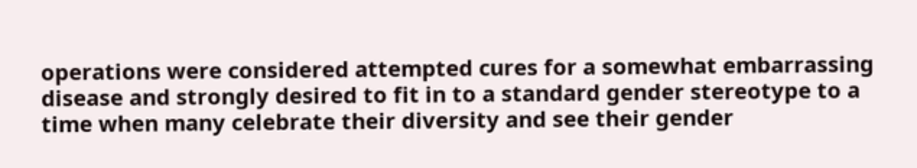operations were considered attempted cures for a somewhat embarrassing disease and strongly desired to fit in to a standard gender stereotype to a time when many celebrate their diversity and see their gender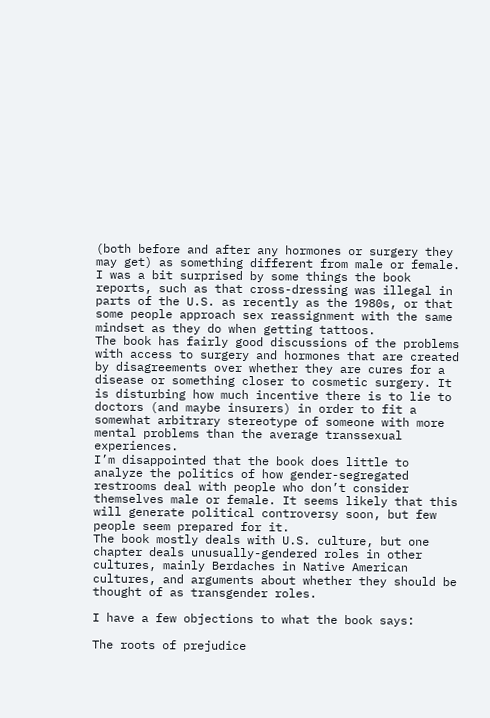(both before and after any hormones or surgery they may get) as something different from male or female.
I was a bit surprised by some things the book reports, such as that cross-dressing was illegal in parts of the U.S. as recently as the 1980s, or that some people approach sex reassignment with the same mindset as they do when getting tattoos.
The book has fairly good discussions of the problems with access to surgery and hormones that are created by disagreements over whether they are cures for a disease or something closer to cosmetic surgery. It is disturbing how much incentive there is to lie to doctors (and maybe insurers) in order to fit a somewhat arbitrary stereotype of someone with more mental problems than the average transsexual experiences.
I’m disappointed that the book does little to analyze the politics of how gender-segregated restrooms deal with people who don’t consider themselves male or female. It seems likely that this will generate political controversy soon, but few people seem prepared for it.
The book mostly deals with U.S. culture, but one chapter deals unusually-gendered roles in other cultures, mainly Berdaches in Native American cultures, and arguments about whether they should be thought of as transgender roles.

I have a few objections to what the book says:

The roots of prejudice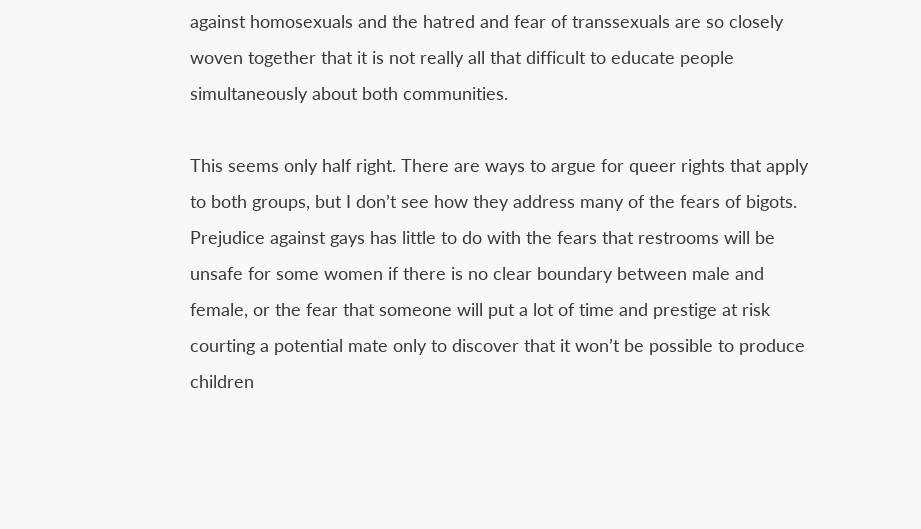against homosexuals and the hatred and fear of transsexuals are so closely woven together that it is not really all that difficult to educate people simultaneously about both communities.

This seems only half right. There are ways to argue for queer rights that apply to both groups, but I don’t see how they address many of the fears of bigots. Prejudice against gays has little to do with the fears that restrooms will be unsafe for some women if there is no clear boundary between male and female, or the fear that someone will put a lot of time and prestige at risk courting a potential mate only to discover that it won’t be possible to produce children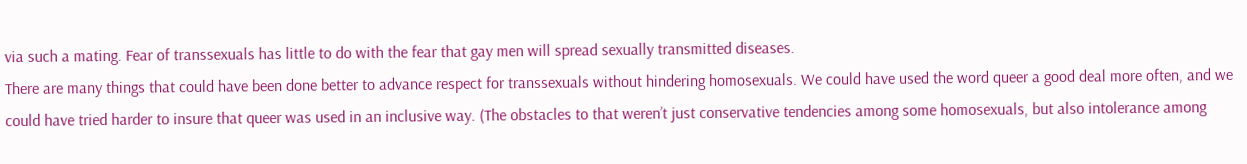via such a mating. Fear of transsexuals has little to do with the fear that gay men will spread sexually transmitted diseases.
There are many things that could have been done better to advance respect for transsexuals without hindering homosexuals. We could have used the word queer a good deal more often, and we could have tried harder to insure that queer was used in an inclusive way. (The obstacles to that weren’t just conservative tendencies among some homosexuals, but also intolerance among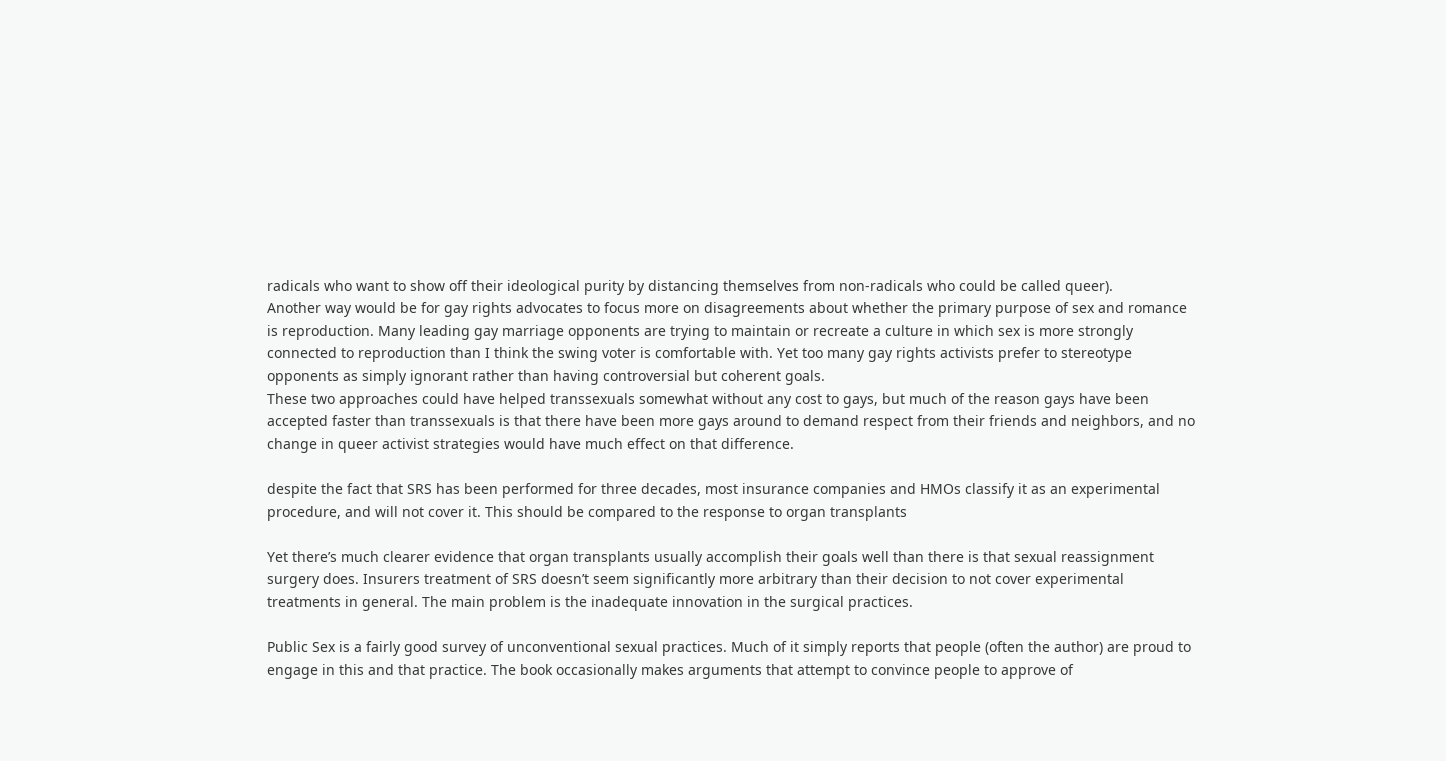radicals who want to show off their ideological purity by distancing themselves from non-radicals who could be called queer).
Another way would be for gay rights advocates to focus more on disagreements about whether the primary purpose of sex and romance is reproduction. Many leading gay marriage opponents are trying to maintain or recreate a culture in which sex is more strongly connected to reproduction than I think the swing voter is comfortable with. Yet too many gay rights activists prefer to stereotype opponents as simply ignorant rather than having controversial but coherent goals.
These two approaches could have helped transsexuals somewhat without any cost to gays, but much of the reason gays have been accepted faster than transsexuals is that there have been more gays around to demand respect from their friends and neighbors, and no change in queer activist strategies would have much effect on that difference.

despite the fact that SRS has been performed for three decades, most insurance companies and HMOs classify it as an experimental procedure, and will not cover it. This should be compared to the response to organ transplants

Yet there’s much clearer evidence that organ transplants usually accomplish their goals well than there is that sexual reassignment surgery does. Insurers treatment of SRS doesn’t seem significantly more arbitrary than their decision to not cover experimental treatments in general. The main problem is the inadequate innovation in the surgical practices.

Public Sex is a fairly good survey of unconventional sexual practices. Much of it simply reports that people (often the author) are proud to engage in this and that practice. The book occasionally makes arguments that attempt to convince people to approve of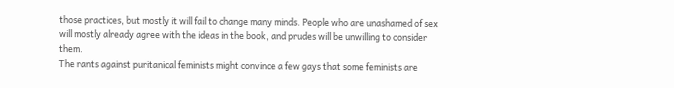those practices, but mostly it will fail to change many minds. People who are unashamed of sex will mostly already agree with the ideas in the book, and prudes will be unwilling to consider them.
The rants against puritanical feminists might convince a few gays that some feminists are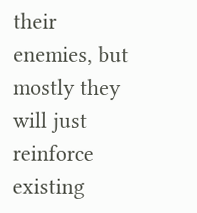their enemies, but mostly they will just reinforce existing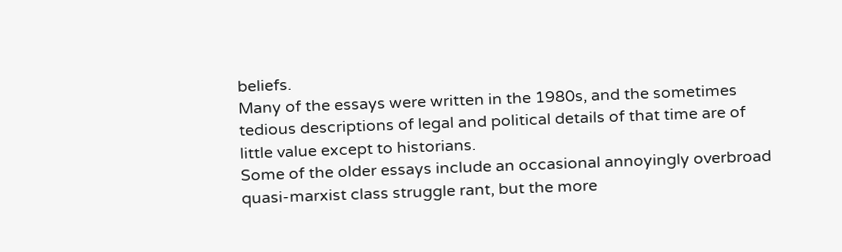beliefs.
Many of the essays were written in the 1980s, and the sometimes tedious descriptions of legal and political details of that time are of little value except to historians.
Some of the older essays include an occasional annoyingly overbroad quasi-marxist class struggle rant, but the more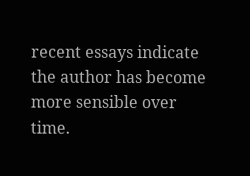recent essays indicate the author has become more sensible over time.